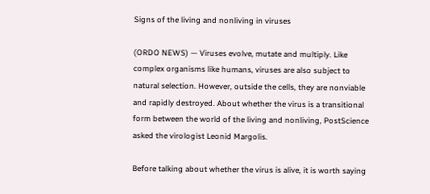Signs of the living and nonliving in viruses

(ORDO NEWS) — Viruses evolve, mutate and multiply. Like complex organisms like humans, viruses are also subject to natural selection. However, outside the cells, they are nonviable and rapidly destroyed. About whether the virus is a transitional form between the world of the living and nonliving, PostScience asked the virologist Leonid Margolis.

Before talking about whether the virus is alive, it is worth saying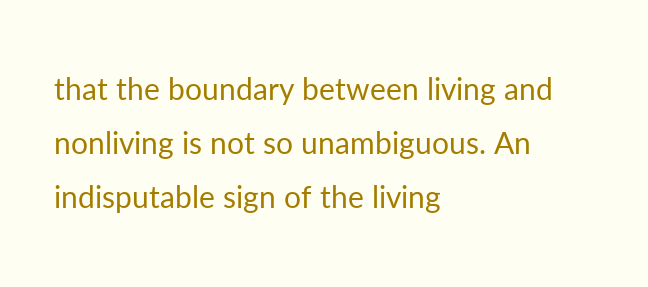that the boundary between living and nonliving is not so unambiguous. An indisputable sign of the living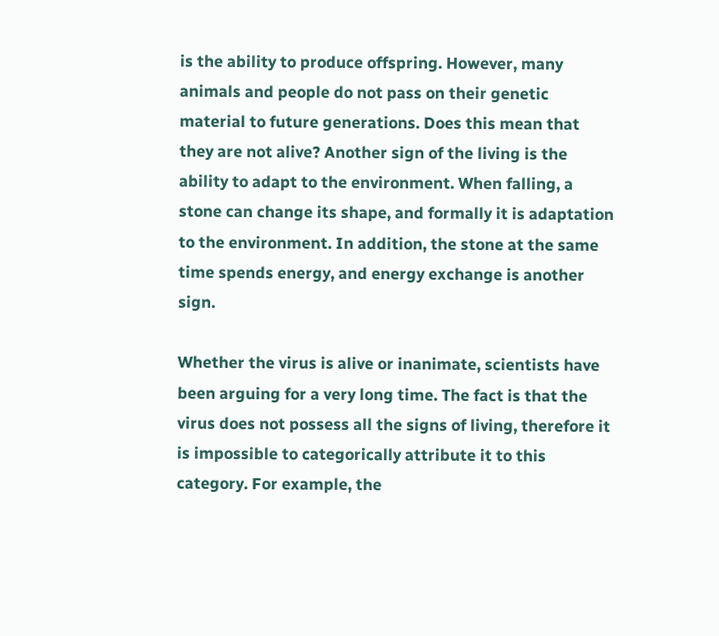is the ability to produce offspring. However, many animals and people do not pass on their genetic material to future generations. Does this mean that they are not alive? Another sign of the living is the ability to adapt to the environment. When falling, a stone can change its shape, and formally it is adaptation to the environment. In addition, the stone at the same time spends energy, and energy exchange is another sign.

Whether the virus is alive or inanimate, scientists have been arguing for a very long time. The fact is that the virus does not possess all the signs of living, therefore it is impossible to categorically attribute it to this category. For example, the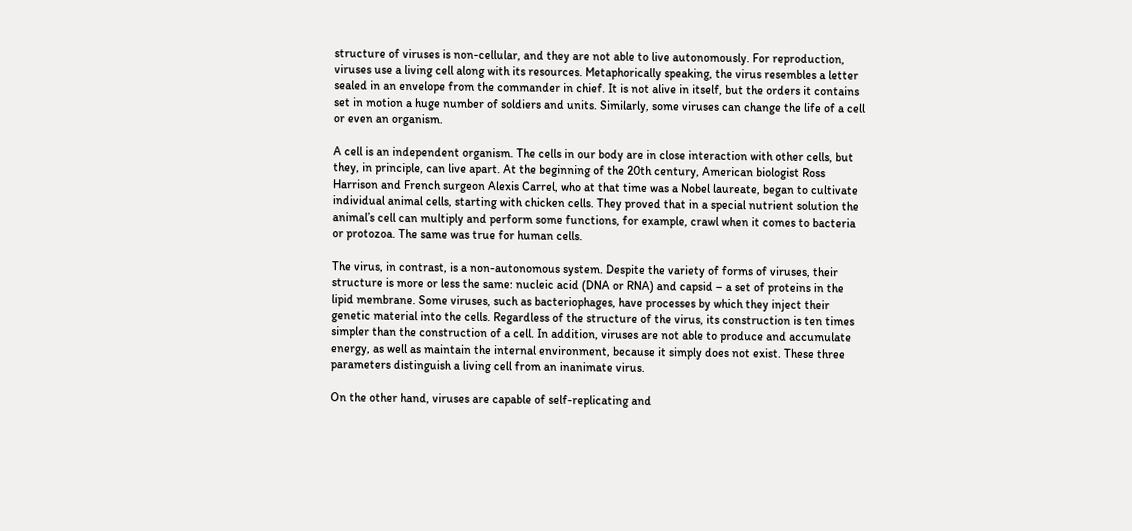structure of viruses is non-cellular, and they are not able to live autonomously. For reproduction, viruses use a living cell along with its resources. Metaphorically speaking, the virus resembles a letter sealed in an envelope from the commander in chief. It is not alive in itself, but the orders it contains set in motion a huge number of soldiers and units. Similarly, some viruses can change the life of a cell or even an organism.

A cell is an independent organism. The cells in our body are in close interaction with other cells, but they, in principle, can live apart. At the beginning of the 20th century, American biologist Ross Harrison and French surgeon Alexis Carrel, who at that time was a Nobel laureate, began to cultivate individual animal cells, starting with chicken cells. They proved that in a special nutrient solution the animal’s cell can multiply and perform some functions, for example, crawl when it comes to bacteria or protozoa. The same was true for human cells.

The virus, in contrast, is a non-autonomous system. Despite the variety of forms of viruses, their structure is more or less the same: nucleic acid (DNA or RNA) and capsid – a set of proteins in the lipid membrane. Some viruses, such as bacteriophages, have processes by which they inject their genetic material into the cells. Regardless of the structure of the virus, its construction is ten times simpler than the construction of a cell. In addition, viruses are not able to produce and accumulate energy, as well as maintain the internal environment, because it simply does not exist. These three parameters distinguish a living cell from an inanimate virus.

On the other hand, viruses are capable of self-replicating and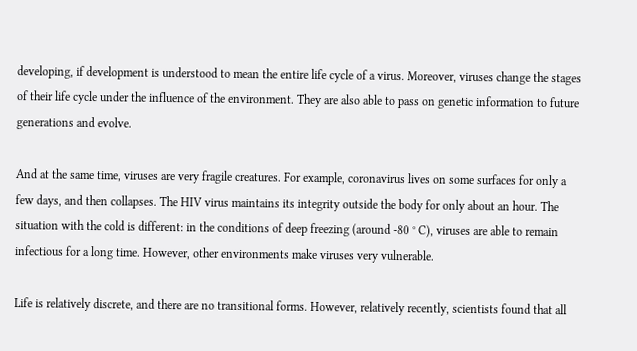developing, if development is understood to mean the entire life cycle of a virus. Moreover, viruses change the stages of their life cycle under the influence of the environment. They are also able to pass on genetic information to future generations and evolve.

And at the same time, viruses are very fragile creatures. For example, coronavirus lives on some surfaces for only a few days, and then collapses. The HIV virus maintains its integrity outside the body for only about an hour. The situation with the cold is different: in the conditions of deep freezing (around -80 ° C), viruses are able to remain infectious for a long time. However, other environments make viruses very vulnerable.

Life is relatively discrete, and there are no transitional forms. However, relatively recently, scientists found that all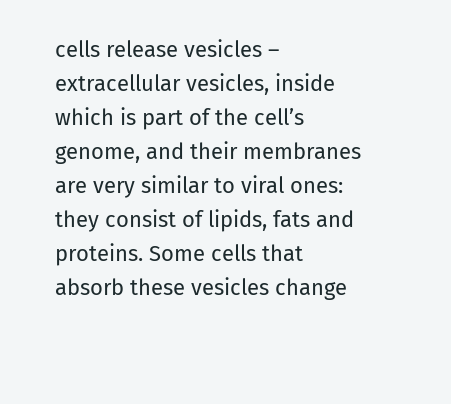cells release vesicles – extracellular vesicles, inside which is part of the cell’s genome, and their membranes are very similar to viral ones: they consist of lipids, fats and proteins. Some cells that absorb these vesicles change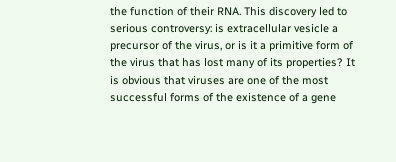the function of their RNA. This discovery led to serious controversy: is extracellular vesicle a precursor of the virus, or is it a primitive form of the virus that has lost many of its properties? It is obvious that viruses are one of the most successful forms of the existence of a gene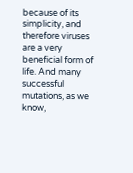because of its simplicity, and therefore viruses are a very beneficial form of life. And many successful mutations, as we know,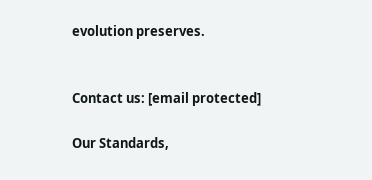evolution preserves.


Contact us: [email protected]

Our Standards,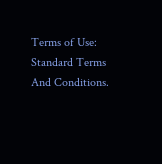Terms of Use: Standard Terms And Conditions.